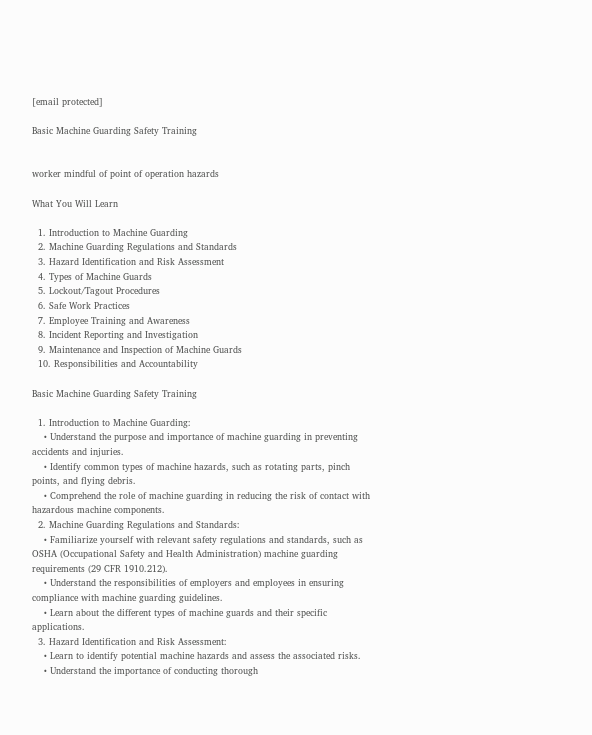[email protected]

Basic Machine Guarding Safety Training


worker mindful of point of operation hazards

What You Will Learn

  1. Introduction to Machine Guarding
  2. Machine Guarding Regulations and Standards
  3. Hazard Identification and Risk Assessment
  4. Types of Machine Guards
  5. Lockout/Tagout Procedures
  6. Safe Work Practices
  7. Employee Training and Awareness
  8. Incident Reporting and Investigation
  9. Maintenance and Inspection of Machine Guards
  10. Responsibilities and Accountability

Basic Machine Guarding Safety Training

  1. Introduction to Machine Guarding:
    • Understand the purpose and importance of machine guarding in preventing accidents and injuries.
    • Identify common types of machine hazards, such as rotating parts, pinch points, and flying debris.
    • Comprehend the role of machine guarding in reducing the risk of contact with hazardous machine components.
  2. Machine Guarding Regulations and Standards:
    • Familiarize yourself with relevant safety regulations and standards, such as OSHA (Occupational Safety and Health Administration) machine guarding requirements (29 CFR 1910.212).
    • Understand the responsibilities of employers and employees in ensuring compliance with machine guarding guidelines.
    • Learn about the different types of machine guards and their specific applications.
  3. Hazard Identification and Risk Assessment:
    • Learn to identify potential machine hazards and assess the associated risks.
    • Understand the importance of conducting thorough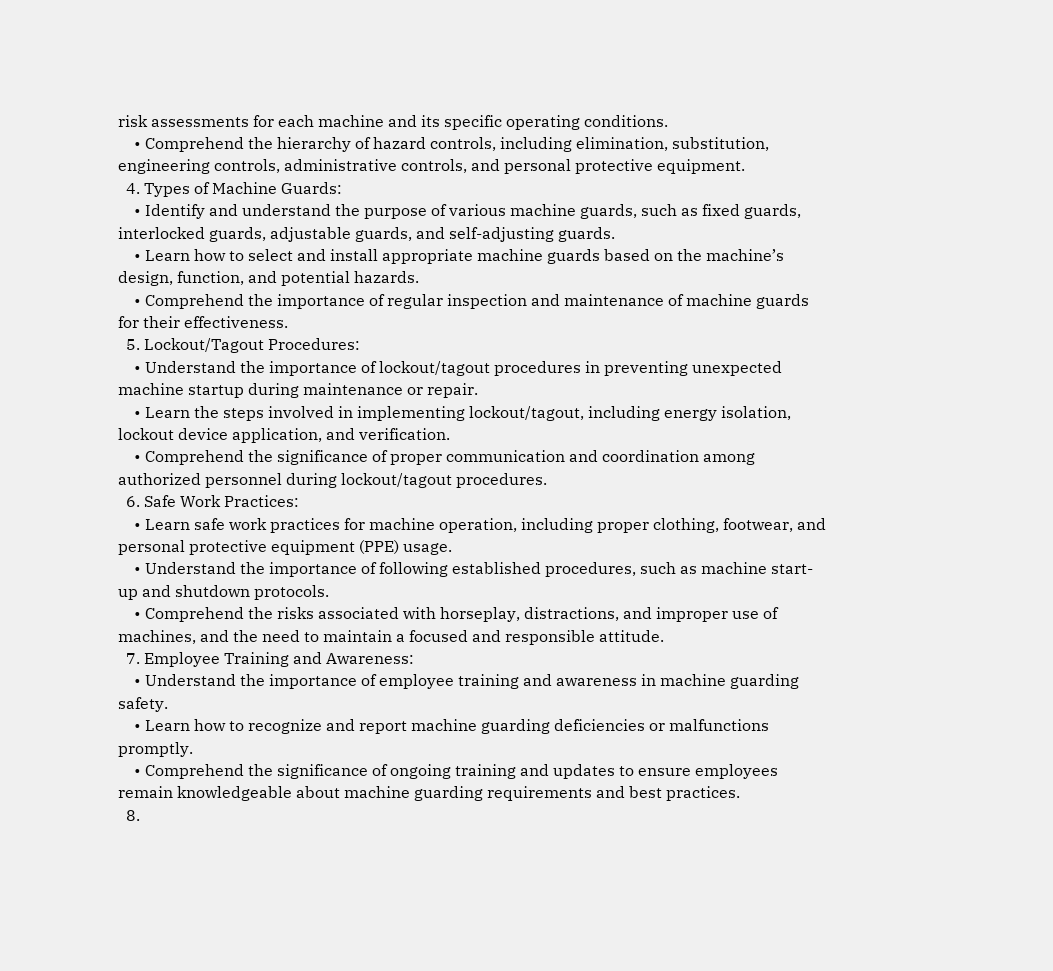risk assessments for each machine and its specific operating conditions.
    • Comprehend the hierarchy of hazard controls, including elimination, substitution, engineering controls, administrative controls, and personal protective equipment.
  4. Types of Machine Guards:
    • Identify and understand the purpose of various machine guards, such as fixed guards, interlocked guards, adjustable guards, and self-adjusting guards.
    • Learn how to select and install appropriate machine guards based on the machine’s design, function, and potential hazards.
    • Comprehend the importance of regular inspection and maintenance of machine guards for their effectiveness.
  5. Lockout/Tagout Procedures:
    • Understand the importance of lockout/tagout procedures in preventing unexpected machine startup during maintenance or repair.
    • Learn the steps involved in implementing lockout/tagout, including energy isolation, lockout device application, and verification.
    • Comprehend the significance of proper communication and coordination among authorized personnel during lockout/tagout procedures.
  6. Safe Work Practices:
    • Learn safe work practices for machine operation, including proper clothing, footwear, and personal protective equipment (PPE) usage.
    • Understand the importance of following established procedures, such as machine start-up and shutdown protocols.
    • Comprehend the risks associated with horseplay, distractions, and improper use of machines, and the need to maintain a focused and responsible attitude.
  7. Employee Training and Awareness:
    • Understand the importance of employee training and awareness in machine guarding safety.
    • Learn how to recognize and report machine guarding deficiencies or malfunctions promptly.
    • Comprehend the significance of ongoing training and updates to ensure employees remain knowledgeable about machine guarding requirements and best practices.
  8.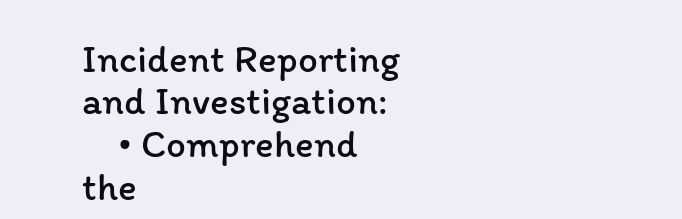Incident Reporting and Investigation:
    • Comprehend the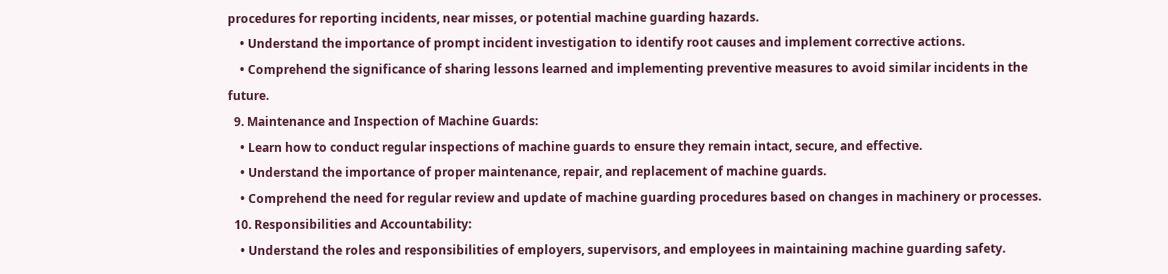procedures for reporting incidents, near misses, or potential machine guarding hazards.
    • Understand the importance of prompt incident investigation to identify root causes and implement corrective actions.
    • Comprehend the significance of sharing lessons learned and implementing preventive measures to avoid similar incidents in the future.
  9. Maintenance and Inspection of Machine Guards:
    • Learn how to conduct regular inspections of machine guards to ensure they remain intact, secure, and effective.
    • Understand the importance of proper maintenance, repair, and replacement of machine guards.
    • Comprehend the need for regular review and update of machine guarding procedures based on changes in machinery or processes.
  10. Responsibilities and Accountability:
    • Understand the roles and responsibilities of employers, supervisors, and employees in maintaining machine guarding safety.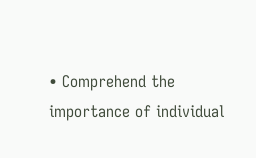• Comprehend the importance of individual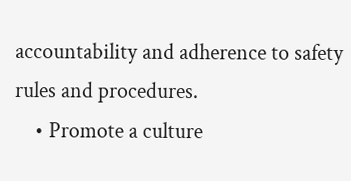accountability and adherence to safety rules and procedures.
    • Promote a culture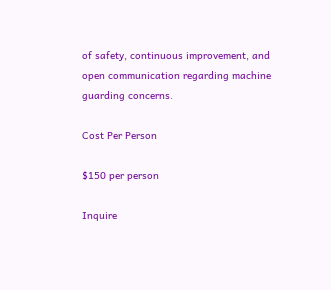of safety, continuous improvement, and open communication regarding machine guarding concerns.

Cost Per Person

$150 per person

Inquire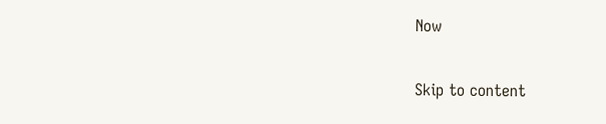Now

Skip to content